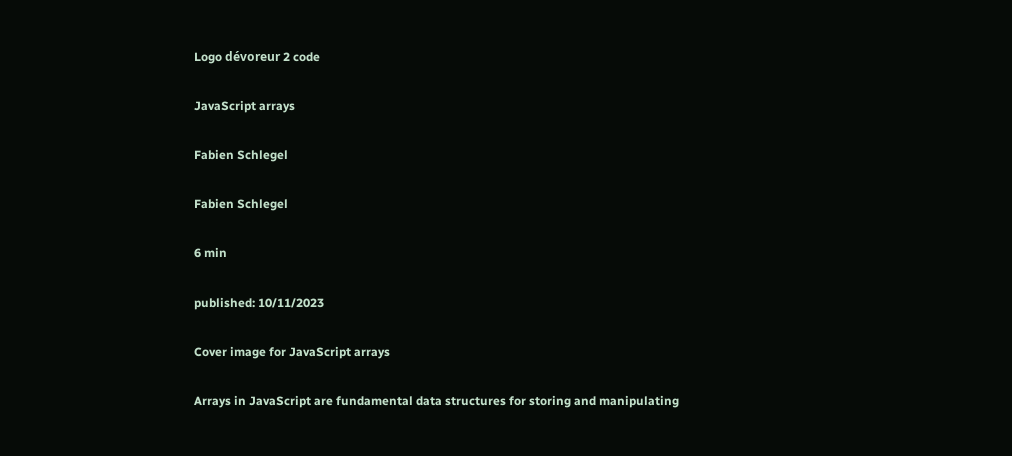Logo dévoreur 2 code

JavaScript arrays

Fabien Schlegel

Fabien Schlegel

6 min

published: 10/11/2023

Cover image for JavaScript arrays

Arrays in JavaScript are fundamental data structures for storing and manipulating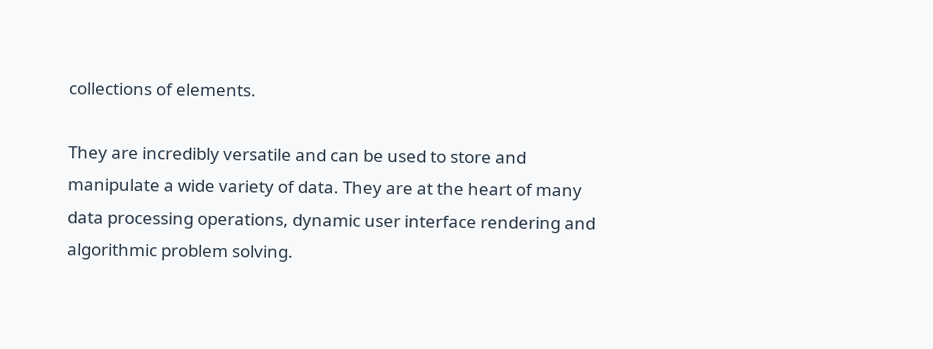collections of elements.

They are incredibly versatile and can be used to store and manipulate a wide variety of data. They are at the heart of many data processing operations, dynamic user interface rendering and algorithmic problem solving.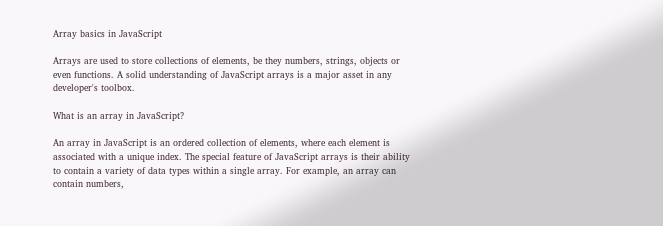Array basics in JavaScript

Arrays are used to store collections of elements, be they numbers, strings, objects or even functions. A solid understanding of JavaScript arrays is a major asset in any developer's toolbox.

What is an array in JavaScript?

An array in JavaScript is an ordered collection of elements, where each element is associated with a unique index. The special feature of JavaScript arrays is their ability to contain a variety of data types within a single array. For example, an array can contain numbers,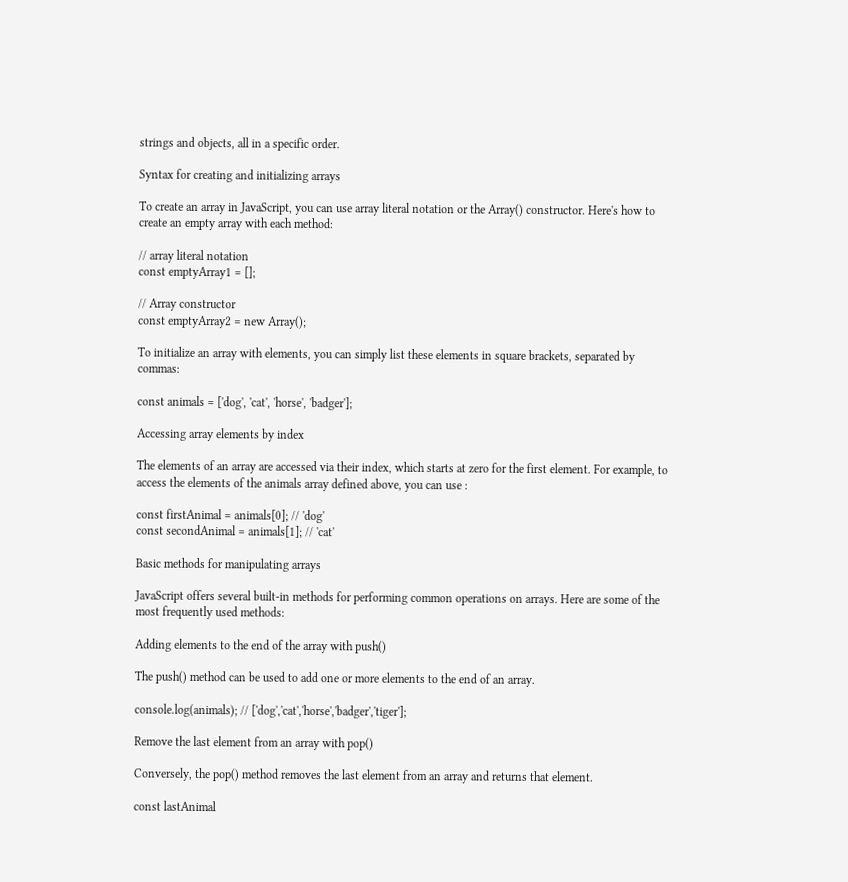strings and objects, all in a specific order.

Syntax for creating and initializing arrays

To create an array in JavaScript, you can use array literal notation or the Array() constructor. Here's how to create an empty array with each method:

// array literal notation
const emptyArray1 = [];

// Array constructor
const emptyArray2 = new Array();

To initialize an array with elements, you can simply list these elements in square brackets, separated by commas:

const animals = ['dog', 'cat', 'horse', 'badger'];

Accessing array elements by index

The elements of an array are accessed via their index, which starts at zero for the first element. For example, to access the elements of the animals array defined above, you can use :

const firstAnimal = animals[0]; // 'dog'
const secondAnimal = animals[1]; // 'cat'

Basic methods for manipulating arrays

JavaScript offers several built-in methods for performing common operations on arrays. Here are some of the most frequently used methods:

Adding elements to the end of the array with push()

The push() method can be used to add one or more elements to the end of an array.

console.log(animals); // ['dog','cat','horse','badger','tiger'];

Remove the last element from an array with pop()

Conversely, the pop() method removes the last element from an array and returns that element.

const lastAnimal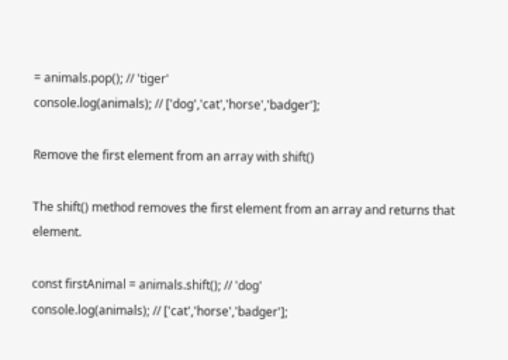= animals.pop(); // 'tiger'
console.log(animals); // ['dog','cat','horse','badger'];

Remove the first element from an array with shift()

The shift() method removes the first element from an array and returns that element.

const firstAnimal = animals.shift(); // 'dog'
console.log(animals); // ['cat','horse','badger'];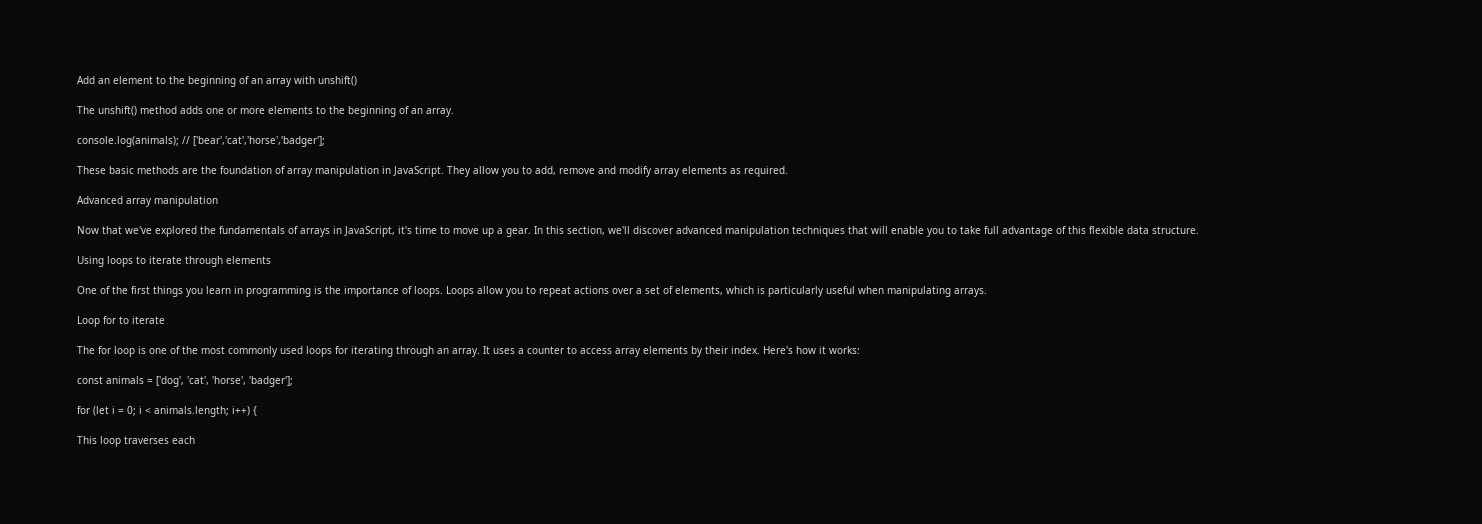Add an element to the beginning of an array with unshift()

The unshift() method adds one or more elements to the beginning of an array.

console.log(animals); // ['bear','cat','horse','badger'];

These basic methods are the foundation of array manipulation in JavaScript. They allow you to add, remove and modify array elements as required.

Advanced array manipulation

Now that we've explored the fundamentals of arrays in JavaScript, it's time to move up a gear. In this section, we'll discover advanced manipulation techniques that will enable you to take full advantage of this flexible data structure.

Using loops to iterate through elements

One of the first things you learn in programming is the importance of loops. Loops allow you to repeat actions over a set of elements, which is particularly useful when manipulating arrays.

Loop for to iterate

The for loop is one of the most commonly used loops for iterating through an array. It uses a counter to access array elements by their index. Here's how it works:

const animals = ['dog', 'cat', 'horse', 'badger'];

for (let i = 0; i < animals.length; i++) {

This loop traverses each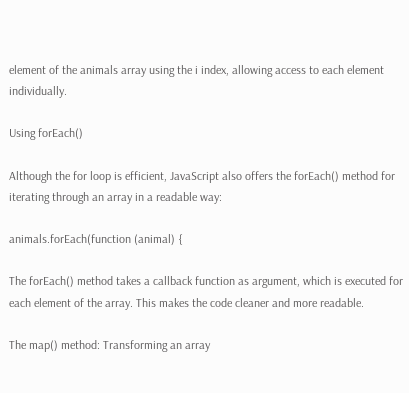element of the animals array using the i index, allowing access to each element individually.

Using forEach()

Although the for loop is efficient, JavaScript also offers the forEach() method for iterating through an array in a readable way:

animals.forEach(function (animal) {

The forEach() method takes a callback function as argument, which is executed for each element of the array. This makes the code cleaner and more readable.

The map() method: Transforming an array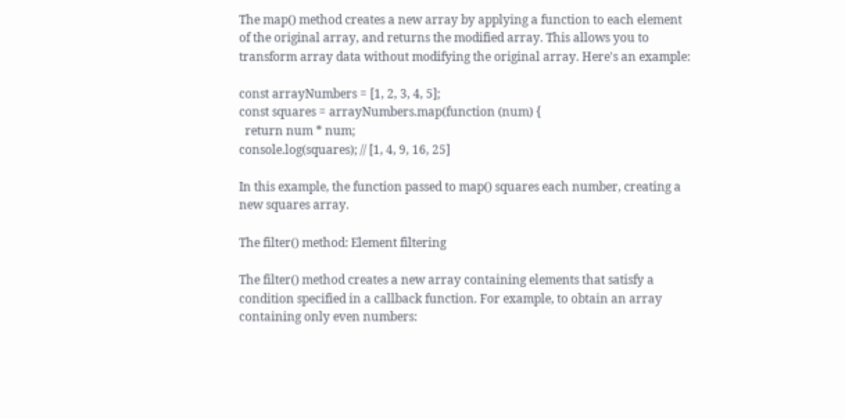The map() method creates a new array by applying a function to each element of the original array, and returns the modified array. This allows you to transform array data without modifying the original array. Here's an example:

const arrayNumbers = [1, 2, 3, 4, 5];
const squares = arrayNumbers.map(function (num) {
  return num * num;
console.log(squares); // [1, 4, 9, 16, 25]

In this example, the function passed to map() squares each number, creating a new squares array.

The filter() method: Element filtering

The filter() method creates a new array containing elements that satisfy a condition specified in a callback function. For example, to obtain an array containing only even numbers: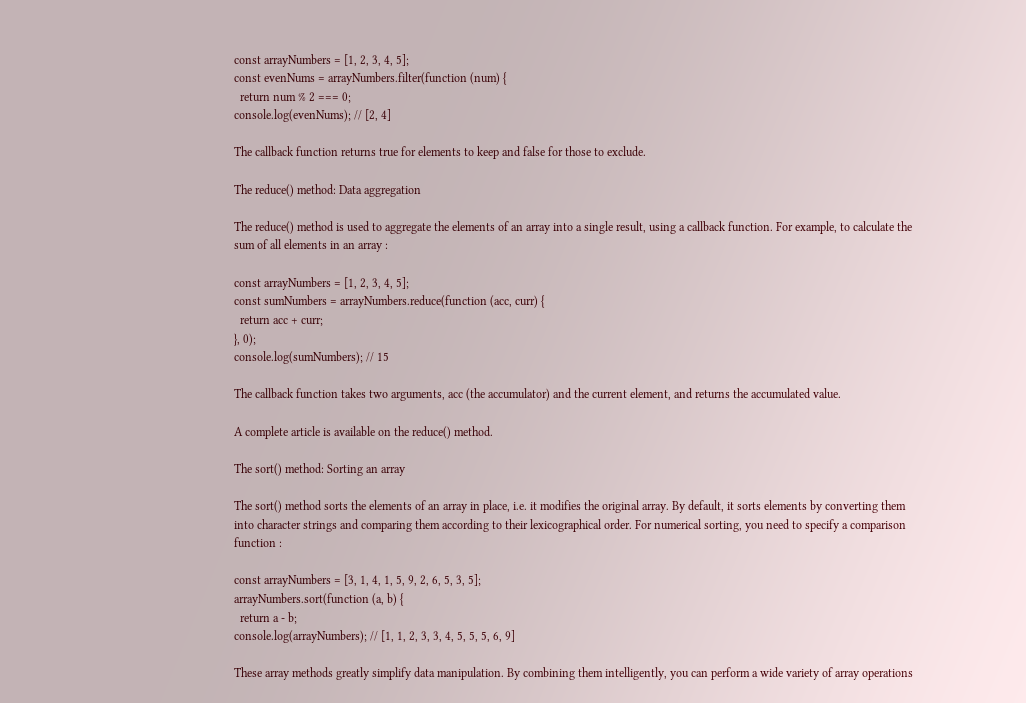const arrayNumbers = [1, 2, 3, 4, 5];
const evenNums = arrayNumbers.filter(function (num) {
  return num % 2 === 0;
console.log(evenNums); // [2, 4]

The callback function returns true for elements to keep and false for those to exclude.

The reduce() method: Data aggregation

The reduce() method is used to aggregate the elements of an array into a single result, using a callback function. For example, to calculate the sum of all elements in an array :

const arrayNumbers = [1, 2, 3, 4, 5];
const sumNumbers = arrayNumbers.reduce(function (acc, curr) {
  return acc + curr;
}, 0);
console.log(sumNumbers); // 15

The callback function takes two arguments, acc (the accumulator) and the current element, and returns the accumulated value.

A complete article is available on the reduce() method.

The sort() method: Sorting an array

The sort() method sorts the elements of an array in place, i.e. it modifies the original array. By default, it sorts elements by converting them into character strings and comparing them according to their lexicographical order. For numerical sorting, you need to specify a comparison function :

const arrayNumbers = [3, 1, 4, 1, 5, 9, 2, 6, 5, 3, 5];
arrayNumbers.sort(function (a, b) {
  return a - b;
console.log(arrayNumbers); // [1, 1, 2, 3, 3, 4, 5, 5, 5, 6, 9]

These array methods greatly simplify data manipulation. By combining them intelligently, you can perform a wide variety of array operations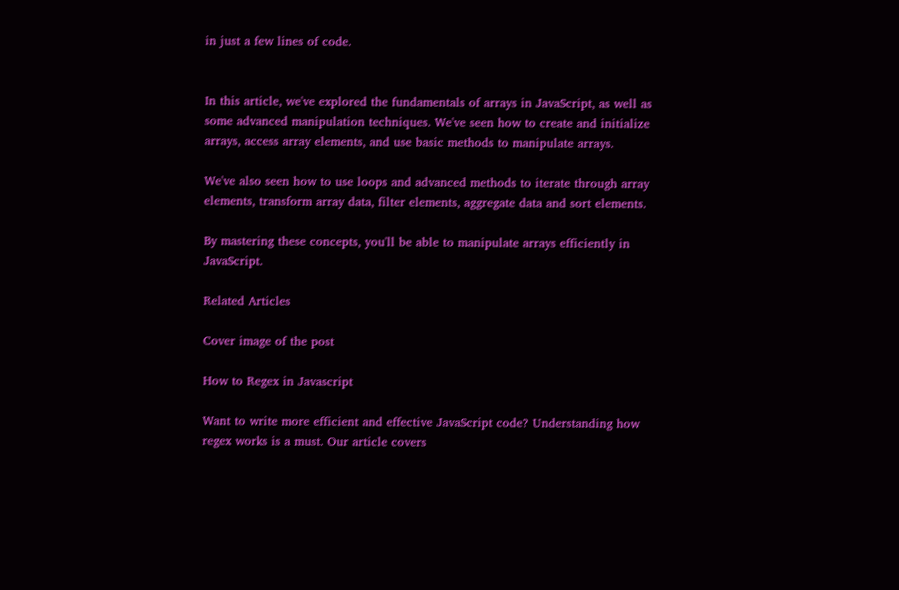in just a few lines of code.


In this article, we've explored the fundamentals of arrays in JavaScript, as well as some advanced manipulation techniques. We've seen how to create and initialize arrays, access array elements, and use basic methods to manipulate arrays.

We've also seen how to use loops and advanced methods to iterate through array elements, transform array data, filter elements, aggregate data and sort elements.

By mastering these concepts, you'll be able to manipulate arrays efficiently in JavaScript.

Related Articles

Cover image of the post

How to Regex in Javascript

Want to write more efficient and effective JavaScript code? Understanding how regex works is a must. Our article covers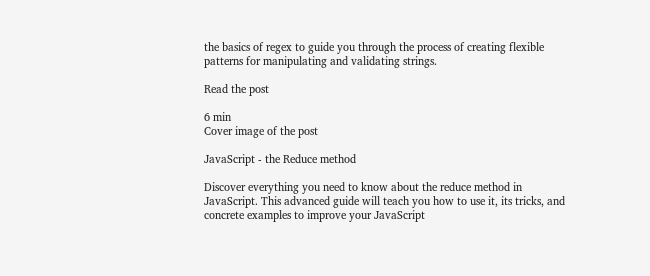the basics of regex to guide you through the process of creating flexible patterns for manipulating and validating strings.

Read the post

6 min
Cover image of the post

JavaScript - the Reduce method

Discover everything you need to know about the reduce method in JavaScript. This advanced guide will teach you how to use it, its tricks, and concrete examples to improve your JavaScript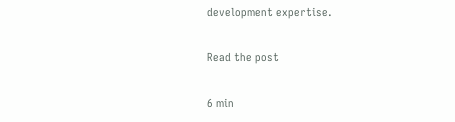development expertise.

Read the post

6 min